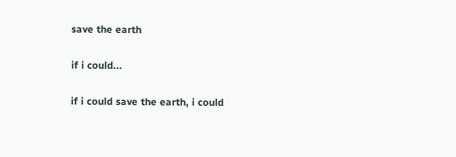save the earth

if i could...

if i could save the earth, i could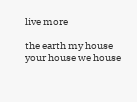live more

the earth my house your house we house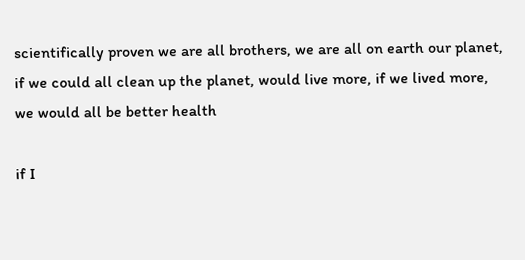scientifically proven we are all brothers, we are all on earth our planet, if we could all clean up the planet, would live more, if we lived more, we would all be better health

if I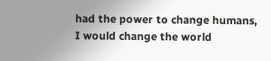had the power to change humans, I would change the world